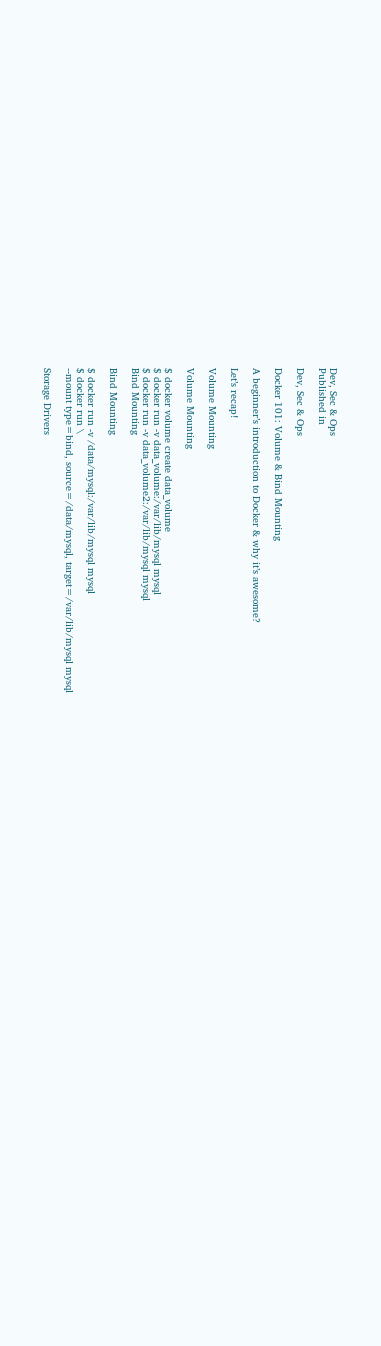Dev, Sec & Ops
Published in

Dev, Sec & Ops

Docker 101: Volume & Bind Mounting

A beginner’s introduction to Docker & why it’s awesome?

Let’s recap!

Volume Mounting

Volume Mounting

$ docker volume create data_volume
$ docker run -v data_volume:/var/lib/mysql mysql
$ docker run -v data_volume2:/var/lib/mysql mysql
Bind Mounting

Bind Mounting

$ docker run -v /data/mysql:/var/lib/mysql mysql
$ docker run \
--mount type=bind, source=/data/mysql, target=/var/lib/mysql mysql

Storage Drivers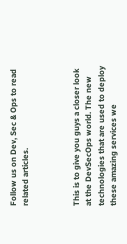Follow us on Dev, Sec & Ops to read related articles.



This is to give you guys a closer look at the DevSecOps world. The new technologies that are used to deploy these amazing services we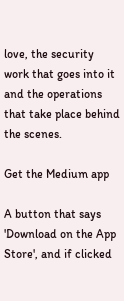love, the security work that goes into it and the operations that take place behind the scenes.

Get the Medium app

A button that says 'Download on the App Store', and if clicked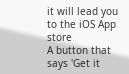it will lead you to the iOS App store
A button that says 'Get it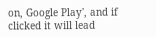on, Google Play', and if clicked it will lead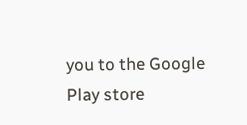you to the Google Play store